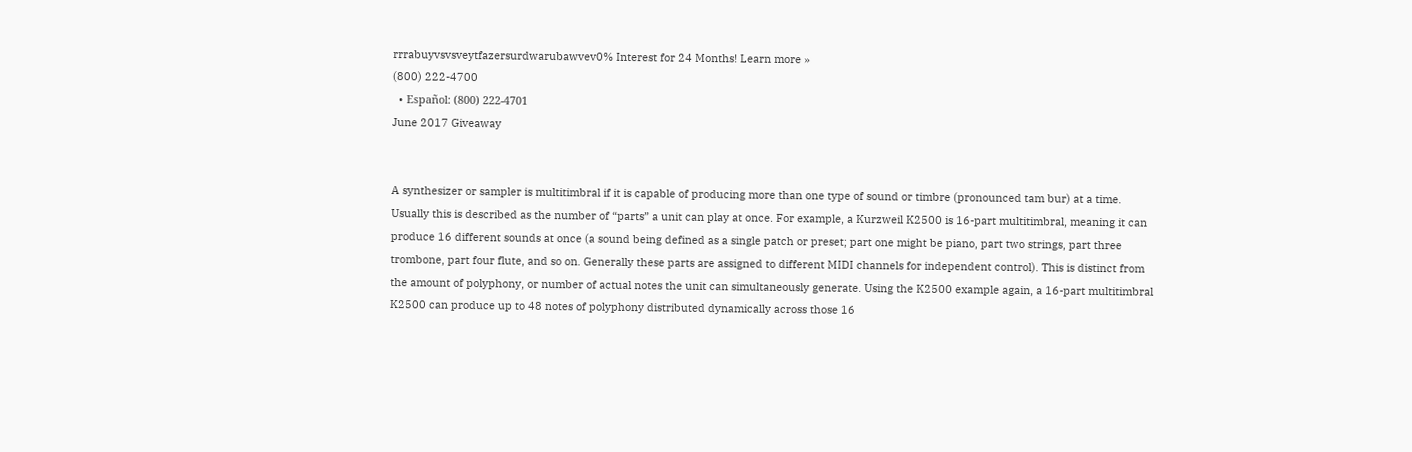rrrabuyvsvsveytfazersurdwarubawvev0% Interest for 24 Months! Learn more »
(800) 222-4700
  • Español: (800) 222-4701
June 2017 Giveaway


A synthesizer or sampler is multitimbral if it is capable of producing more than one type of sound or timbre (pronounced tam bur) at a time. Usually this is described as the number of “parts” a unit can play at once. For example, a Kurzweil K2500 is 16-part multitimbral, meaning it can produce 16 different sounds at once (a sound being defined as a single patch or preset; part one might be piano, part two strings, part three trombone, part four flute, and so on. Generally these parts are assigned to different MIDI channels for independent control). This is distinct from the amount of polyphony, or number of actual notes the unit can simultaneously generate. Using the K2500 example again, a 16-part multitimbral K2500 can produce up to 48 notes of polyphony distributed dynamically across those 16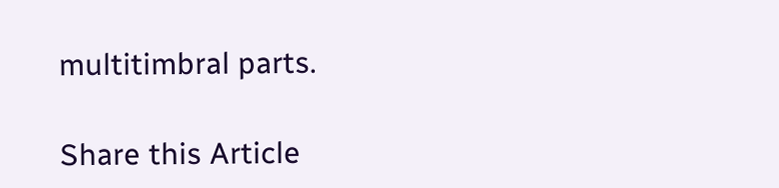multitimbral parts.

Share this Article